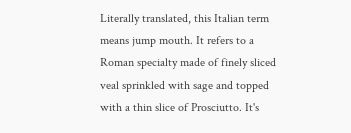Literally translated, this Italian term means jump mouth. It refers to a Roman specialty made of finely sliced veal sprinkled with sage and topped with a thin slice of Prosciutto. It's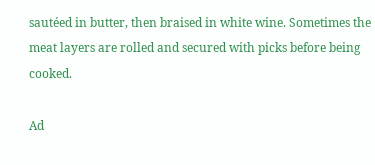sautéed in butter, then braised in white wine. Sometimes the meat layers are rolled and secured with picks before being cooked.

Ad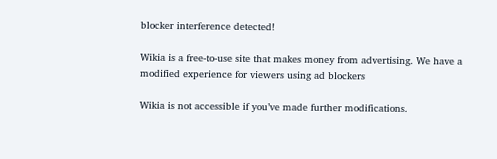blocker interference detected!

Wikia is a free-to-use site that makes money from advertising. We have a modified experience for viewers using ad blockers

Wikia is not accessible if you’ve made further modifications.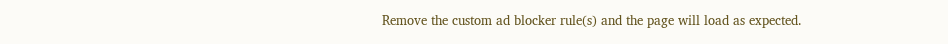Remove the custom ad blocker rule(s) and the page will load as expected.